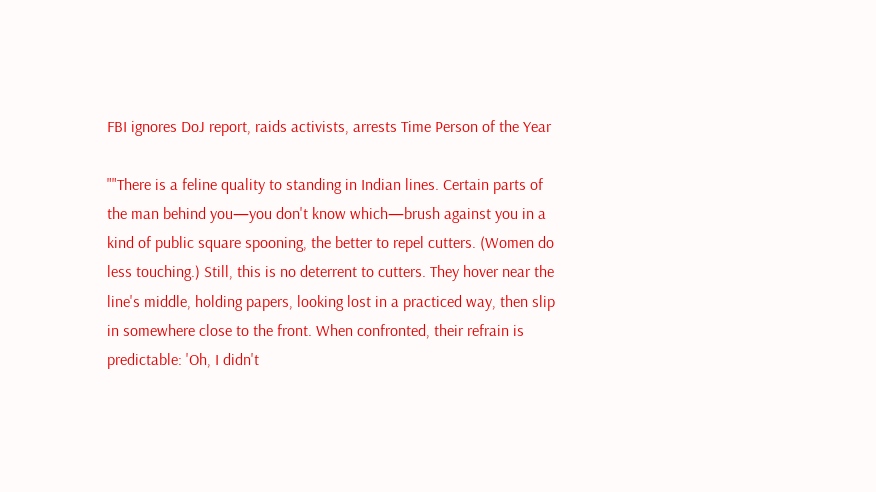FBI ignores DoJ report, raids activists, arrests Time Person of the Year

""There is a feline quality to standing in Indian lines. Certain parts of the man behind you—you don't know which—brush against you in a kind of public square spooning, the better to repel cutters. (Women do less touching.) Still, this is no deterrent to cutters. They hover near the line's middle, holding papers, looking lost in a practiced way, then slip in somewhere close to the front. When confronted, their refrain is predictable: 'Oh, I didn't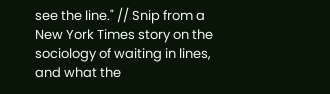see the line." // Snip from a New York Times story on the sociology of waiting in lines, and what the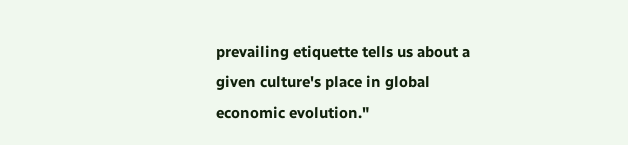prevailing etiquette tells us about a given culture's place in global economic evolution."